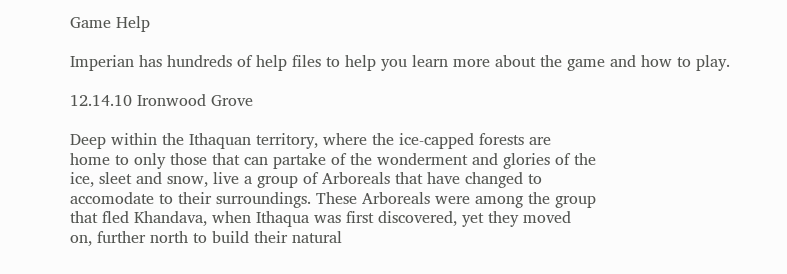Game Help

Imperian has hundreds of help files to help you learn more about the game and how to play.

12.14.10 Ironwood Grove

Deep within the Ithaquan territory, where the ice-capped forests are
home to only those that can partake of the wonderment and glories of the
ice, sleet and snow, live a group of Arboreals that have changed to
accomodate to their surroundings. These Arboreals were among the group
that fled Khandava, when Ithaqua was first discovered, yet they moved
on, further north to build their natural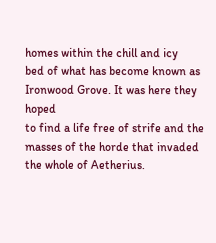homes within the chill and icy
bed of what has become known as Ironwood Grove. It was here they hoped
to find a life free of strife and the masses of the horde that invaded
the whole of Aetherius.